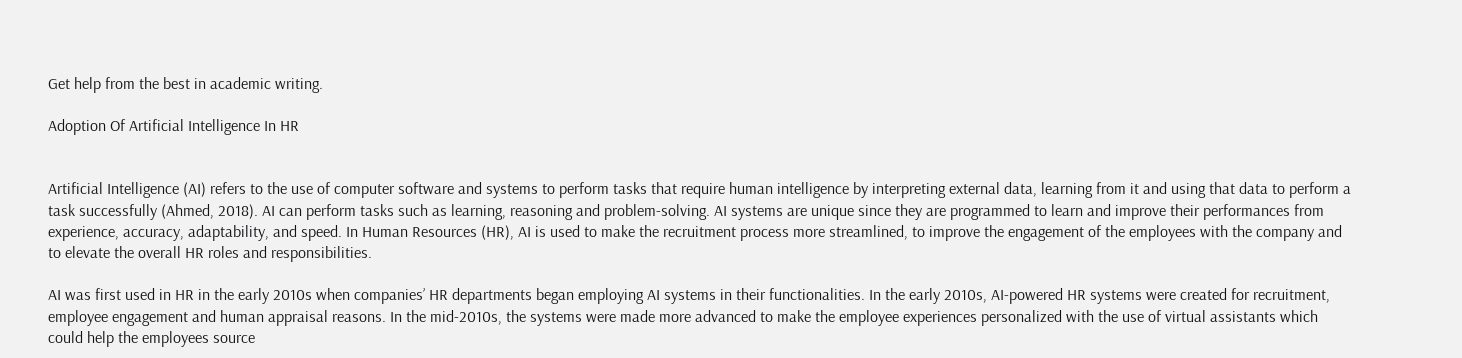Get help from the best in academic writing.

Adoption Of Artificial Intelligence In HR


Artificial Intelligence (AI) refers to the use of computer software and systems to perform tasks that require human intelligence by interpreting external data, learning from it and using that data to perform a task successfully (Ahmed, 2018). AI can perform tasks such as learning, reasoning and problem-solving. AI systems are unique since they are programmed to learn and improve their performances from experience, accuracy, adaptability, and speed. In Human Resources (HR), AI is used to make the recruitment process more streamlined, to improve the engagement of the employees with the company and to elevate the overall HR roles and responsibilities.

AI was first used in HR in the early 2010s when companies’ HR departments began employing AI systems in their functionalities. In the early 2010s, AI-powered HR systems were created for recruitment, employee engagement and human appraisal reasons. In the mid-2010s, the systems were made more advanced to make the employee experiences personalized with the use of virtual assistants which could help the employees source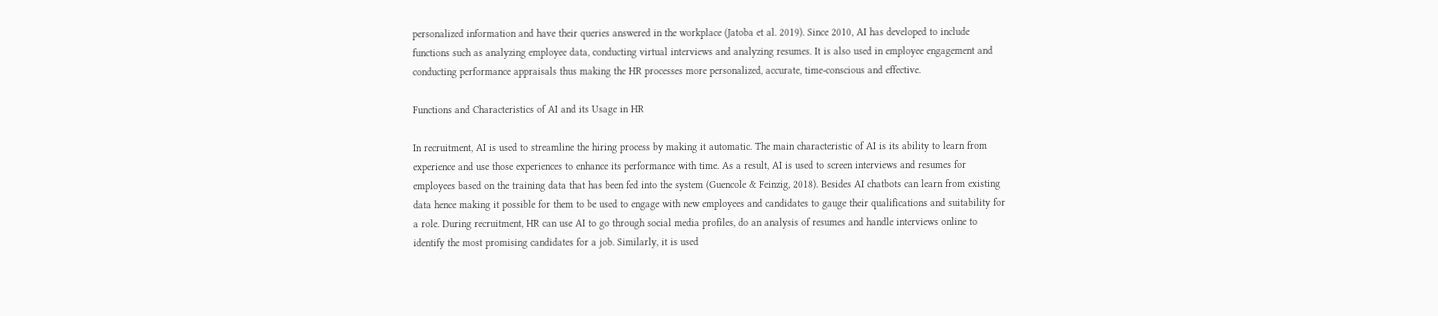personalized information and have their queries answered in the workplace (Jatoba et al. 2019). Since 2010, AI has developed to include functions such as analyzing employee data, conducting virtual interviews and analyzing resumes. It is also used in employee engagement and conducting performance appraisals thus making the HR processes more personalized, accurate, time-conscious and effective.

Functions and Characteristics of AI and its Usage in HR

In recruitment, AI is used to streamline the hiring process by making it automatic. The main characteristic of AI is its ability to learn from experience and use those experiences to enhance its performance with time. As a result, AI is used to screen interviews and resumes for employees based on the training data that has been fed into the system (Guencole & Feinzig, 2018). Besides AI chatbots can learn from existing data hence making it possible for them to be used to engage with new employees and candidates to gauge their qualifications and suitability for a role. During recruitment, HR can use AI to go through social media profiles, do an analysis of resumes and handle interviews online to identify the most promising candidates for a job. Similarly, it is used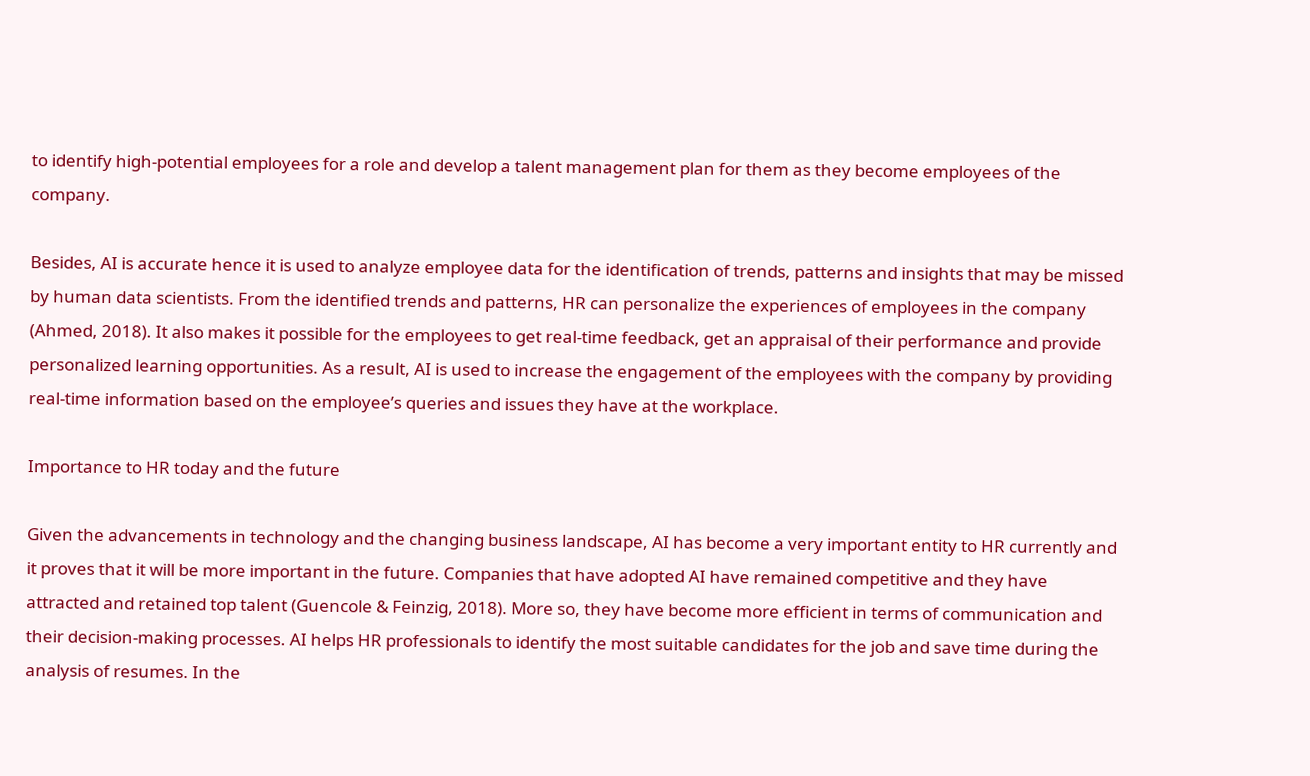to identify high-potential employees for a role and develop a talent management plan for them as they become employees of the company.

Besides, AI is accurate hence it is used to analyze employee data for the identification of trends, patterns and insights that may be missed by human data scientists. From the identified trends and patterns, HR can personalize the experiences of employees in the company (Ahmed, 2018). It also makes it possible for the employees to get real-time feedback, get an appraisal of their performance and provide personalized learning opportunities. As a result, AI is used to increase the engagement of the employees with the company by providing real-time information based on the employee’s queries and issues they have at the workplace.

Importance to HR today and the future

Given the advancements in technology and the changing business landscape, AI has become a very important entity to HR currently and it proves that it will be more important in the future. Companies that have adopted AI have remained competitive and they have attracted and retained top talent (Guencole & Feinzig, 2018). More so, they have become more efficient in terms of communication and their decision-making processes. AI helps HR professionals to identify the most suitable candidates for the job and save time during the analysis of resumes. In the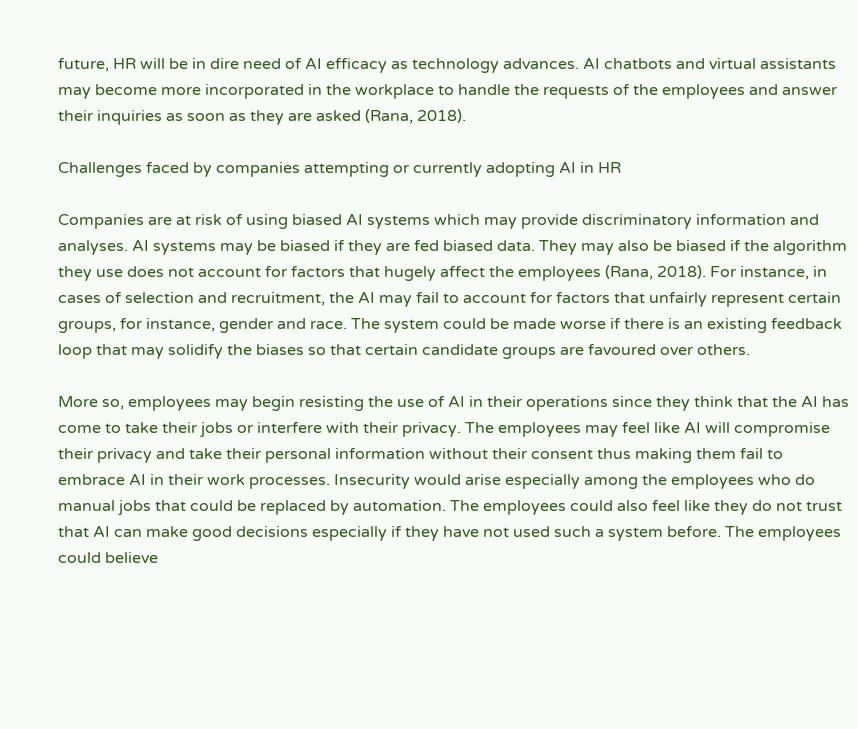future, HR will be in dire need of AI efficacy as technology advances. AI chatbots and virtual assistants may become more incorporated in the workplace to handle the requests of the employees and answer their inquiries as soon as they are asked (Rana, 2018).

Challenges faced by companies attempting or currently adopting AI in HR

Companies are at risk of using biased AI systems which may provide discriminatory information and analyses. AI systems may be biased if they are fed biased data. They may also be biased if the algorithm they use does not account for factors that hugely affect the employees (Rana, 2018). For instance, in cases of selection and recruitment, the AI may fail to account for factors that unfairly represent certain groups, for instance, gender and race. The system could be made worse if there is an existing feedback loop that may solidify the biases so that certain candidate groups are favoured over others.

More so, employees may begin resisting the use of AI in their operations since they think that the AI has come to take their jobs or interfere with their privacy. The employees may feel like AI will compromise their privacy and take their personal information without their consent thus making them fail to embrace AI in their work processes. Insecurity would arise especially among the employees who do manual jobs that could be replaced by automation. The employees could also feel like they do not trust that AI can make good decisions especially if they have not used such a system before. The employees could believe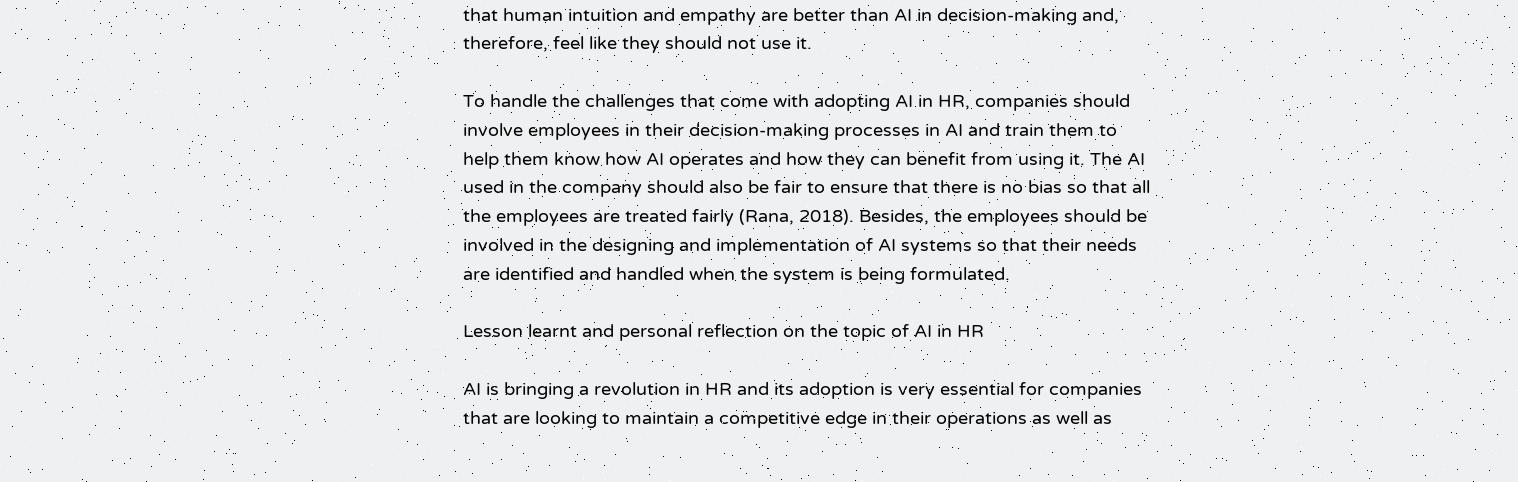that human intuition and empathy are better than AI in decision-making and, therefore, feel like they should not use it.

To handle the challenges that come with adopting AI in HR, companies should involve employees in their decision-making processes in AI and train them to help them know how AI operates and how they can benefit from using it. The AI used in the company should also be fair to ensure that there is no bias so that all the employees are treated fairly (Rana, 2018). Besides, the employees should be involved in the designing and implementation of AI systems so that their needs are identified and handled when the system is being formulated.

Lesson learnt and personal reflection on the topic of AI in HR

AI is bringing a revolution in HR and its adoption is very essential for companies that are looking to maintain a competitive edge in their operations as well as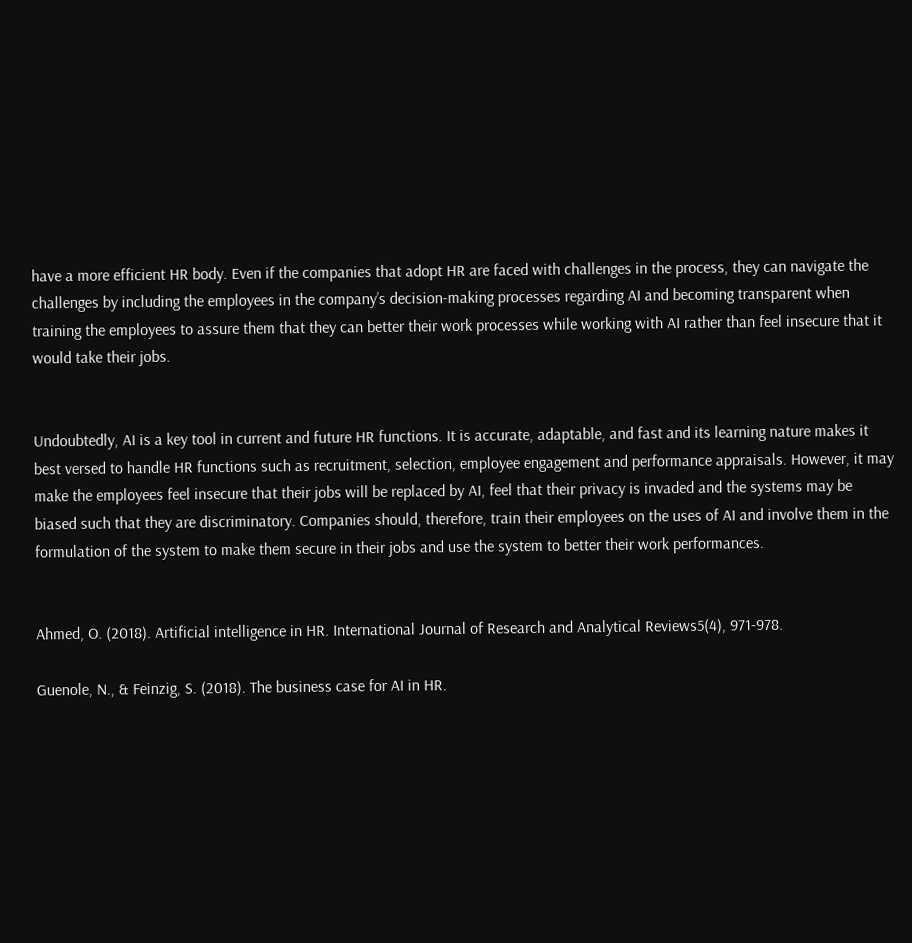have a more efficient HR body. Even if the companies that adopt HR are faced with challenges in the process, they can navigate the challenges by including the employees in the company’s decision-making processes regarding AI and becoming transparent when training the employees to assure them that they can better their work processes while working with AI rather than feel insecure that it would take their jobs.


Undoubtedly, AI is a key tool in current and future HR functions. It is accurate, adaptable, and fast and its learning nature makes it best versed to handle HR functions such as recruitment, selection, employee engagement and performance appraisals. However, it may make the employees feel insecure that their jobs will be replaced by AI, feel that their privacy is invaded and the systems may be biased such that they are discriminatory. Companies should, therefore, train their employees on the uses of AI and involve them in the formulation of the system to make them secure in their jobs and use the system to better their work performances.


Ahmed, O. (2018). Artificial intelligence in HR. International Journal of Research and Analytical Reviews5(4), 971-978.

Guenole, N., & Feinzig, S. (2018). The business case for AI in HR.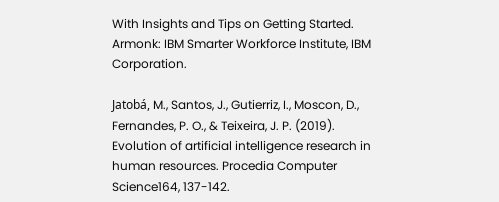With Insights and Tips on Getting Started. Armonk: IBM Smarter Workforce Institute, IBM Corporation.

Jatobá, M., Santos, J., Gutierriz, I., Moscon, D., Fernandes, P. O., & Teixeira, J. P. (2019). Evolution of artificial intelligence research in human resources. Procedia Computer Science164, 137-142.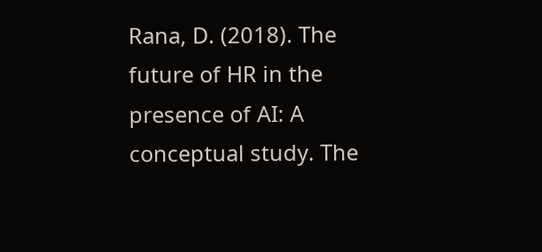Rana, D. (2018). The future of HR in the presence of AI: A conceptual study. The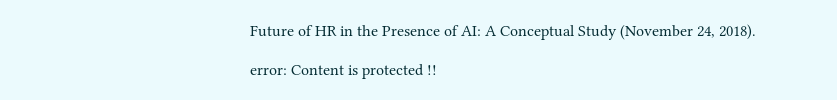Future of HR in the Presence of AI: A Conceptual Study (November 24, 2018).

error: Content is protected !!